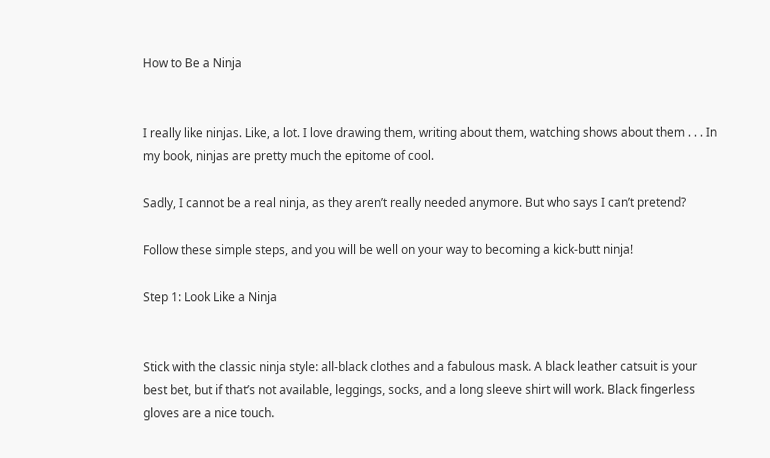How to Be a Ninja


I really like ninjas. Like, a lot. I love drawing them, writing about them, watching shows about them . . . In my book, ninjas are pretty much the epitome of cool.

Sadly, I cannot be a real ninja, as they aren’t really needed anymore. But who says I can’t pretend?

Follow these simple steps, and you will be well on your way to becoming a kick-butt ninja!

Step 1: Look Like a Ninja


Stick with the classic ninja style: all-black clothes and a fabulous mask. A black leather catsuit is your best bet, but if that’s not available, leggings, socks, and a long sleeve shirt will work. Black fingerless gloves are a nice touch.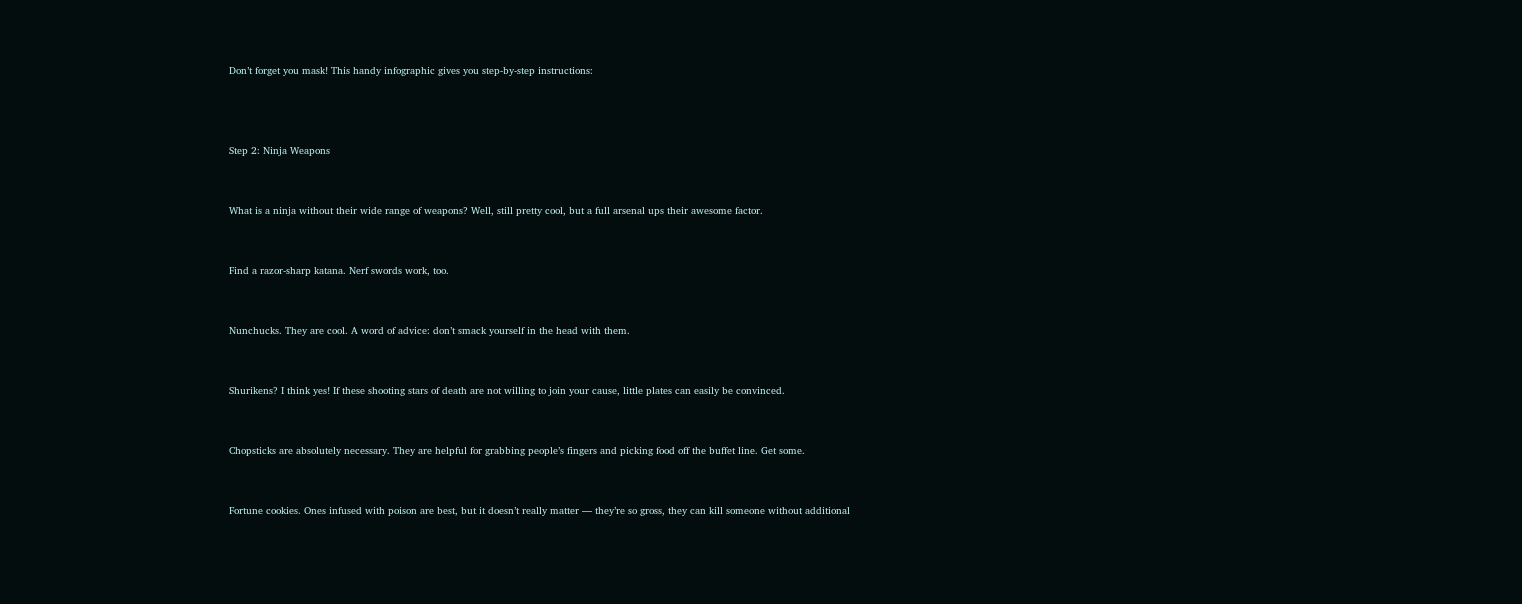Don’t forget you mask! This handy infographic gives you step-by-step instructions:



Step 2: Ninja Weapons


What is a ninja without their wide range of weapons? Well, still pretty cool, but a full arsenal ups their awesome factor.


Find a razor-sharp katana. Nerf swords work, too.


Nunchucks. They are cool. A word of advice: don’t smack yourself in the head with them.


Shurikens? I think yes! If these shooting stars of death are not willing to join your cause, little plates can easily be convinced.


Chopsticks are absolutely necessary. They are helpful for grabbing people’s fingers and picking food off the buffet line. Get some.


Fortune cookies. Ones infused with poison are best, but it doesn’t really matter — they’re so gross, they can kill someone without additional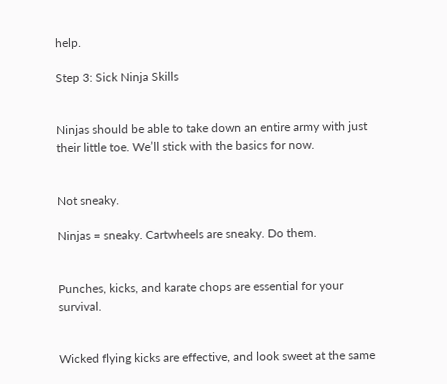help.

Step 3: Sick Ninja Skills


Ninjas should be able to take down an entire army with just their little toe. We’ll stick with the basics for now.


Not sneaky.

Ninjas = sneaky. Cartwheels are sneaky. Do them.


Punches, kicks, and karate chops are essential for your survival.


Wicked flying kicks are effective, and look sweet at the same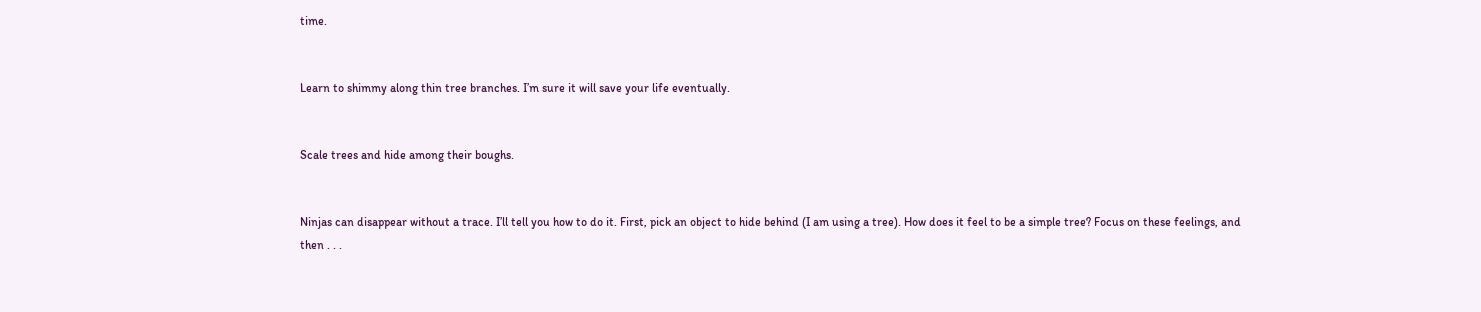time.


Learn to shimmy along thin tree branches. I’m sure it will save your life eventually.


Scale trees and hide among their boughs.


Ninjas can disappear without a trace. I’ll tell you how to do it. First, pick an object to hide behind (I am using a tree). How does it feel to be a simple tree? Focus on these feelings, and then . . .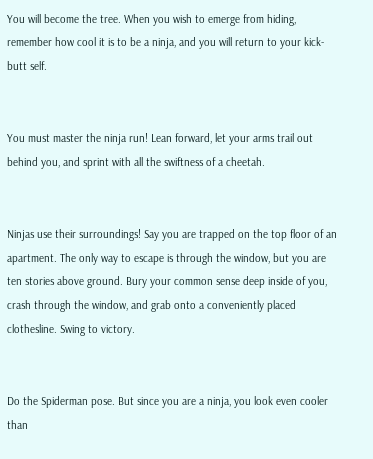You will become the tree. When you wish to emerge from hiding, remember how cool it is to be a ninja, and you will return to your kick-butt self.


You must master the ninja run! Lean forward, let your arms trail out behind you, and sprint with all the swiftness of a cheetah.


Ninjas use their surroundings! Say you are trapped on the top floor of an apartment. The only way to escape is through the window, but you are ten stories above ground. Bury your common sense deep inside of you, crash through the window, and grab onto a conveniently placed clothesline. Swing to victory.


Do the Spiderman pose. But since you are a ninja, you look even cooler than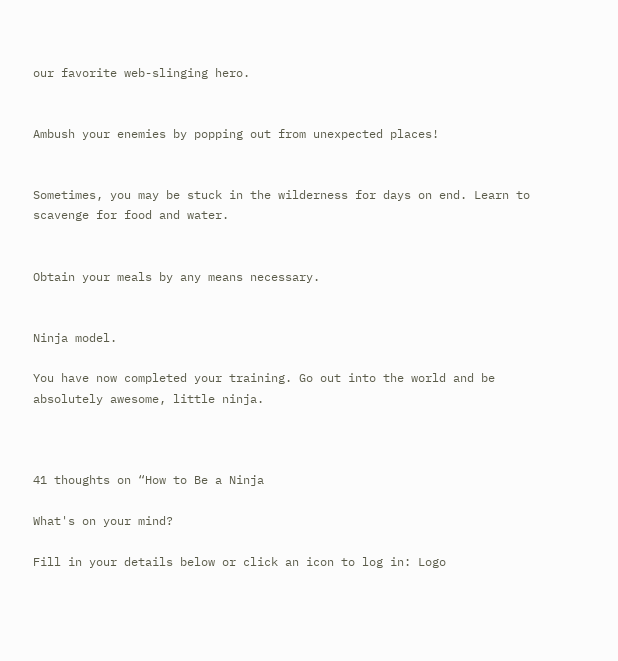our favorite web-slinging hero.


Ambush your enemies by popping out from unexpected places!


Sometimes, you may be stuck in the wilderness for days on end. Learn to scavenge for food and water.


Obtain your meals by any means necessary.


Ninja model.

You have now completed your training. Go out into the world and be absolutely awesome, little ninja.



41 thoughts on “How to Be a Ninja

What's on your mind?

Fill in your details below or click an icon to log in: Logo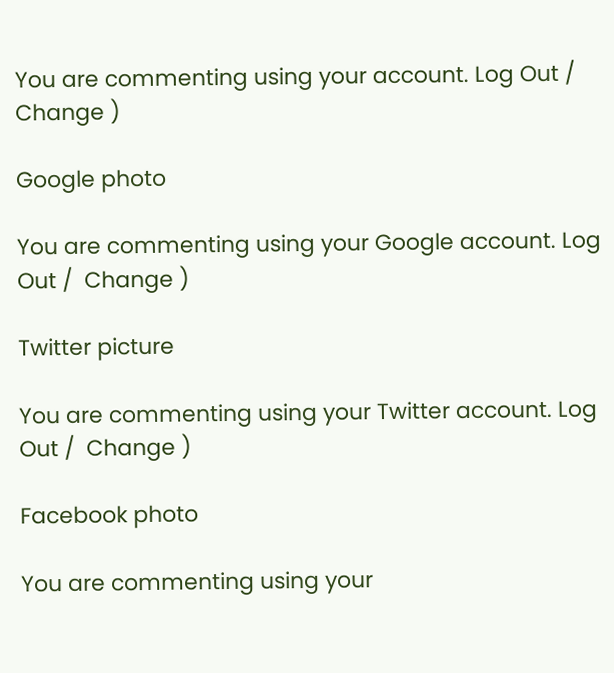You are commenting using your account. Log Out /  Change )

Google photo

You are commenting using your Google account. Log Out /  Change )

Twitter picture

You are commenting using your Twitter account. Log Out /  Change )

Facebook photo

You are commenting using your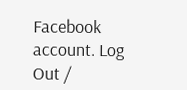Facebook account. Log Out /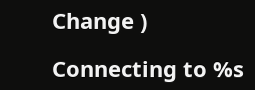Change )

Connecting to %s